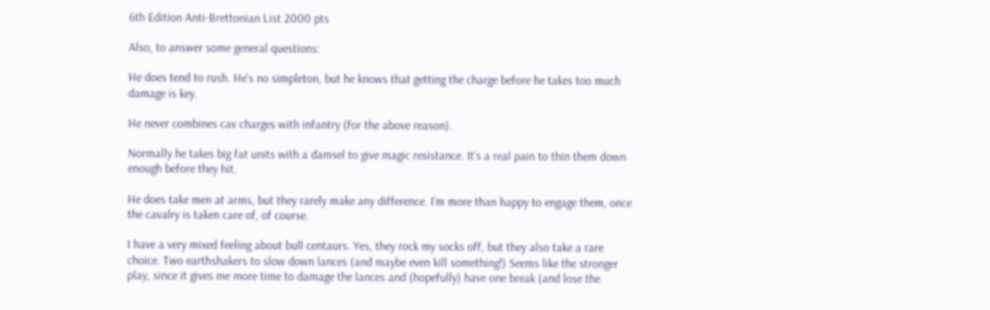6th Edition Anti-Brettonian List 2000 pts

Also, to answer some general questions:

He does tend to rush. He’s no simpleton, but he knows that getting the charge before he takes too much damage is key.

He never combines cav charges with infantry (for the above reason).

Normally he takes big fat units with a damsel to give magic resistance. It’s a real pain to thin them down enough before they hit.

He does take men at arms, but they rarely make any difference. I’m more than happy to engage them, once the cavalry is taken care of, of course.

I have a very mixed feeling about bull centaurs. Yes, they rock my socks off, but they also take a rare choice. Two earthshakers to slow down lances (and maybe even kill something!) Seems like the stronger play, since it gives me more time to damage the lances and (hopefully) have one break (and lose the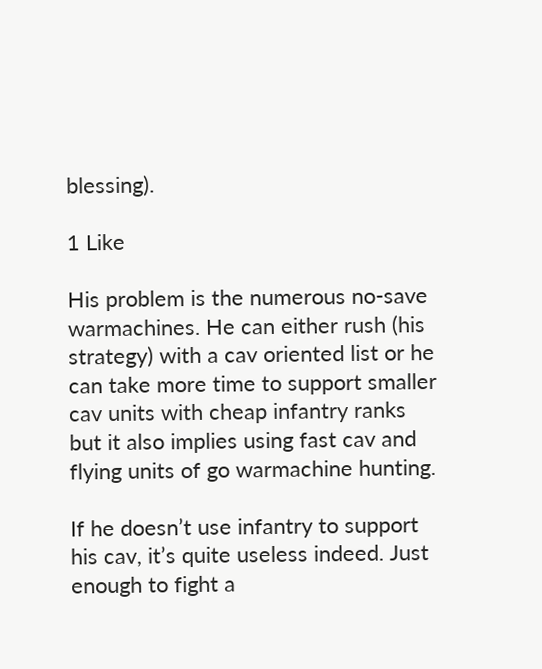blessing).

1 Like

His problem is the numerous no-save warmachines. He can either rush (his strategy) with a cav oriented list or he can take more time to support smaller cav units with cheap infantry ranks but it also implies using fast cav and flying units of go warmachine hunting.

If he doesn’t use infantry to support his cav, it’s quite useless indeed. Just enough to fight a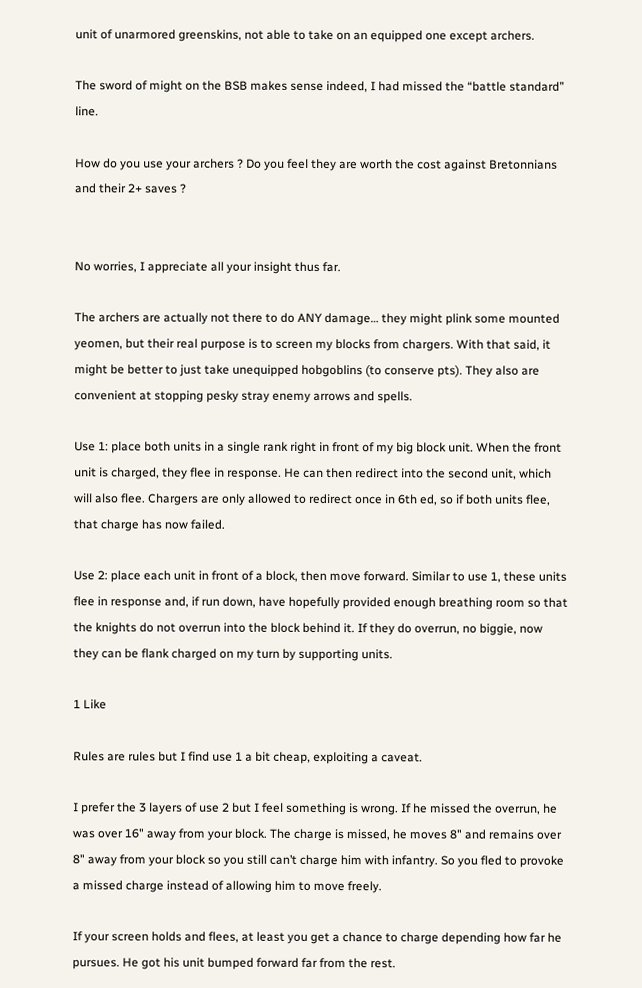unit of unarmored greenskins, not able to take on an equipped one except archers.

The sword of might on the BSB makes sense indeed, I had missed the “battle standard” line.

How do you use your archers ? Do you feel they are worth the cost against Bretonnians and their 2+ saves ?


No worries, I appreciate all your insight thus far.

The archers are actually not there to do ANY damage… they might plink some mounted yeomen, but their real purpose is to screen my blocks from chargers. With that said, it might be better to just take unequipped hobgoblins (to conserve pts). They also are convenient at stopping pesky stray enemy arrows and spells.

Use 1: place both units in a single rank right in front of my big block unit. When the front unit is charged, they flee in response. He can then redirect into the second unit, which will also flee. Chargers are only allowed to redirect once in 6th ed, so if both units flee, that charge has now failed.

Use 2: place each unit in front of a block, then move forward. Similar to use 1, these units flee in response and, if run down, have hopefully provided enough breathing room so that the knights do not overrun into the block behind it. If they do overrun, no biggie, now they can be flank charged on my turn by supporting units.

1 Like

Rules are rules but I find use 1 a bit cheap, exploiting a caveat.

I prefer the 3 layers of use 2 but I feel something is wrong. If he missed the overrun, he was over 16" away from your block. The charge is missed, he moves 8" and remains over 8" away from your block so you still can’t charge him with infantry. So you fled to provoke a missed charge instead of allowing him to move freely.

If your screen holds and flees, at least you get a chance to charge depending how far he pursues. He got his unit bumped forward far from the rest.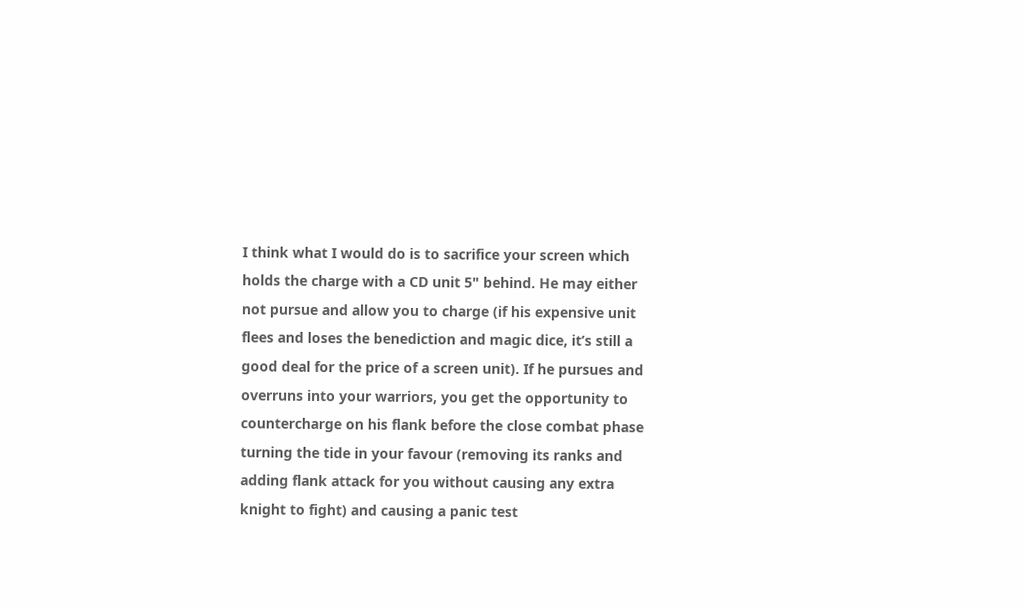I think what I would do is to sacrifice your screen which holds the charge with a CD unit 5" behind. He may either not pursue and allow you to charge (if his expensive unit flees and loses the benediction and magic dice, it’s still a good deal for the price of a screen unit). If he pursues and overruns into your warriors, you get the opportunity to countercharge on his flank before the close combat phase turning the tide in your favour (removing its ranks and adding flank attack for you without causing any extra knight to fight) and causing a panic test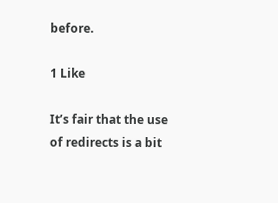before.

1 Like

It’s fair that the use of redirects is a bit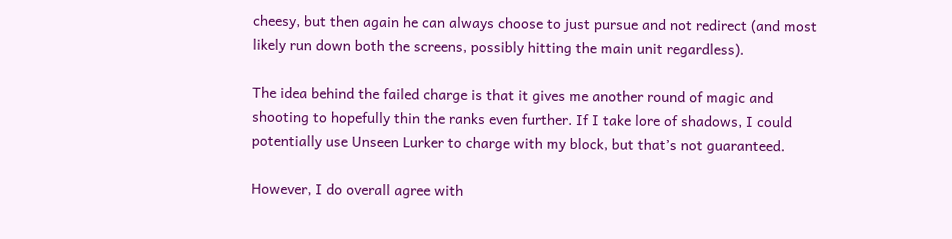cheesy, but then again he can always choose to just pursue and not redirect (and most likely run down both the screens, possibly hitting the main unit regardless).

The idea behind the failed charge is that it gives me another round of magic and shooting to hopefully thin the ranks even further. If I take lore of shadows, I could potentially use Unseen Lurker to charge with my block, but that’s not guaranteed.

However, I do overall agree with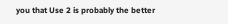you that Use 2 is probably the better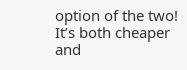option of the two! It’s both cheaper and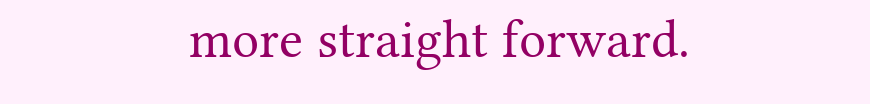more straight forward.